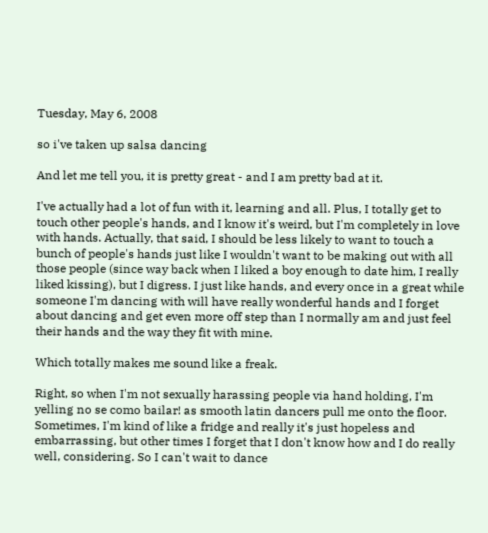Tuesday, May 6, 2008

so i've taken up salsa dancing

And let me tell you, it is pretty great - and I am pretty bad at it.

I've actually had a lot of fun with it, learning and all. Plus, I totally get to touch other people's hands, and I know it's weird, but I'm completely in love with hands. Actually, that said, I should be less likely to want to touch a bunch of people's hands just like I wouldn't want to be making out with all those people (since way back when I liked a boy enough to date him, I really liked kissing), but I digress. I just like hands, and every once in a great while someone I'm dancing with will have really wonderful hands and I forget about dancing and get even more off step than I normally am and just feel their hands and the way they fit with mine.

Which totally makes me sound like a freak.

Right, so when I'm not sexually harassing people via hand holding, I'm yelling no se como bailar! as smooth latin dancers pull me onto the floor. Sometimes, I'm kind of like a fridge and really it's just hopeless and embarrassing, but other times I forget that I don't know how and I do really well, considering. So I can't wait to dance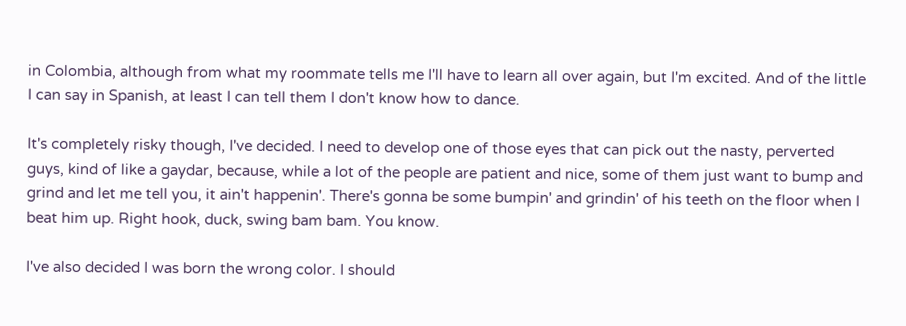in Colombia, although from what my roommate tells me I'll have to learn all over again, but I'm excited. And of the little I can say in Spanish, at least I can tell them I don't know how to dance.

It's completely risky though, I've decided. I need to develop one of those eyes that can pick out the nasty, perverted guys, kind of like a gaydar, because, while a lot of the people are patient and nice, some of them just want to bump and grind and let me tell you, it ain't happenin'. There's gonna be some bumpin' and grindin' of his teeth on the floor when I beat him up. Right hook, duck, swing bam bam. You know.

I've also decided I was born the wrong color. I should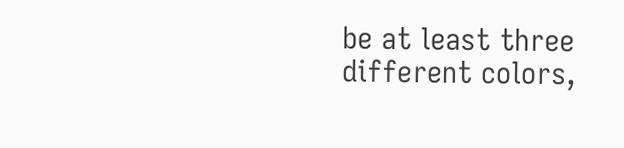be at least three different colors,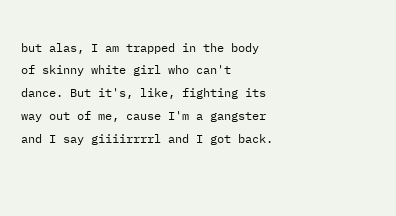but alas, I am trapped in the body of skinny white girl who can't dance. But it's, like, fighting its way out of me, cause I'm a gangster and I say giiiirrrrl and I got back.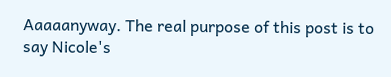Aaaaanyway. The real purpose of this post is to say Nicole's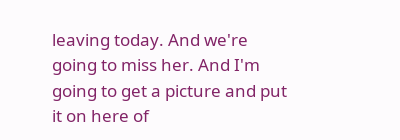leaving today. And we're going to miss her. And I'm going to get a picture and put it on here of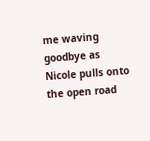me waving goodbye as Nicole pulls onto the open road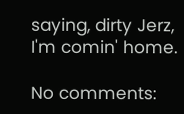saying, dirty Jerz, I'm comin' home.

No comments: